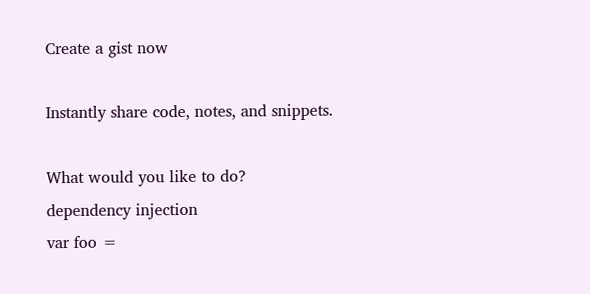Create a gist now

Instantly share code, notes, and snippets.

What would you like to do?
dependency injection
var foo =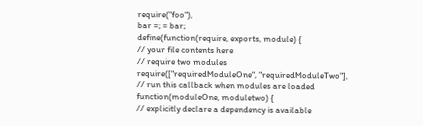require("foo"),
bar =; = bar;
define(function(require, exports, module) {
// your file contents here
// require two modules
require(["requiredModuleOne", "requiredModuleTwo"],
// run this callback when modules are loaded
function(moduleOne, moduletwo) {
// explicitly declare a dependency is available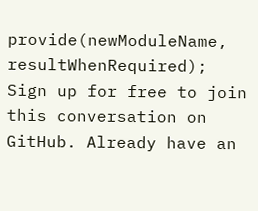provide(newModuleName, resultWhenRequired);
Sign up for free to join this conversation on GitHub. Already have an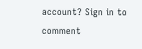account? Sign in to comment